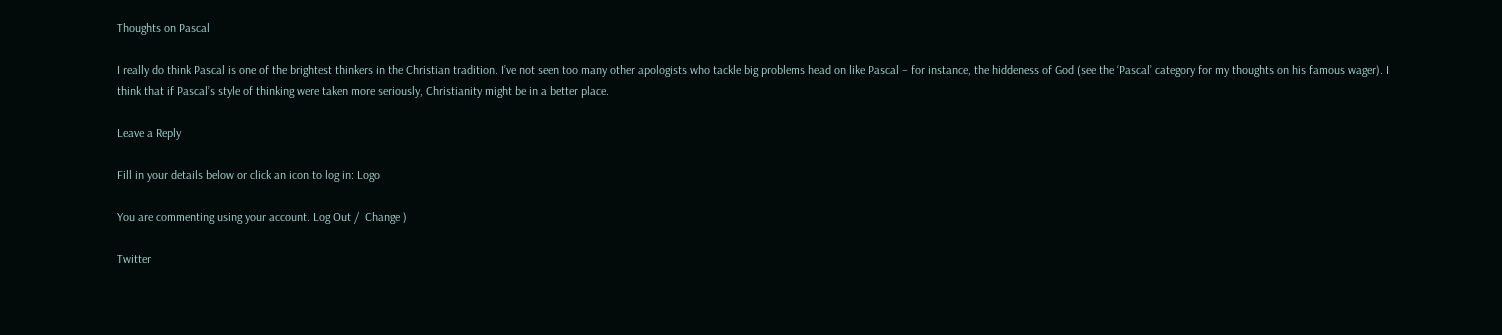Thoughts on Pascal

I really do think Pascal is one of the brightest thinkers in the Christian tradition. I’ve not seen too many other apologists who tackle big problems head on like Pascal – for instance, the hiddeness of God (see the ‘Pascal’ category for my thoughts on his famous wager). I think that if Pascal’s style of thinking were taken more seriously, Christianity might be in a better place.

Leave a Reply

Fill in your details below or click an icon to log in: Logo

You are commenting using your account. Log Out /  Change )

Twitter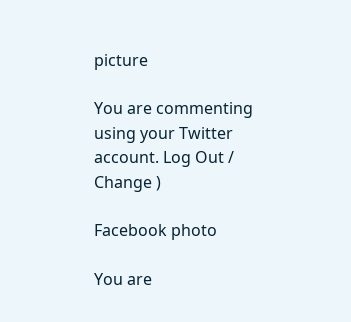picture

You are commenting using your Twitter account. Log Out /  Change )

Facebook photo

You are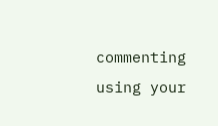commenting using your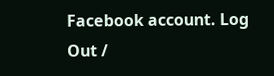Facebook account. Log Out /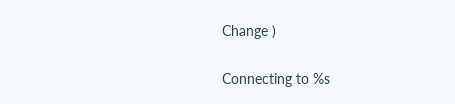Change )

Connecting to %s